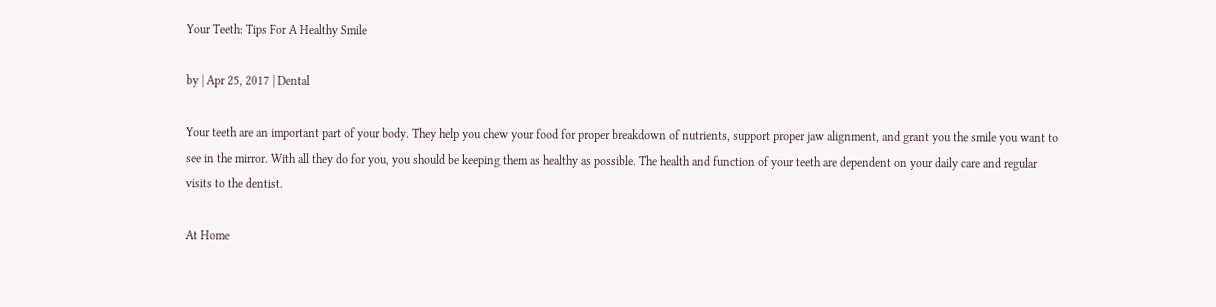Your Teeth: Tips For A Healthy Smile

by | Apr 25, 2017 | Dental

Your teeth are an important part of your body. They help you chew your food for proper breakdown of nutrients, support proper jaw alignment, and grant you the smile you want to see in the mirror. With all they do for you, you should be keeping them as healthy as possible. The health and function of your teeth are dependent on your daily care and regular visits to the dentist.

At Home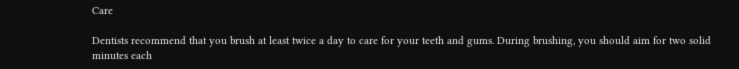Care

Dentists recommend that you brush at least twice a day to care for your teeth and gums. During brushing, you should aim for two solid minutes each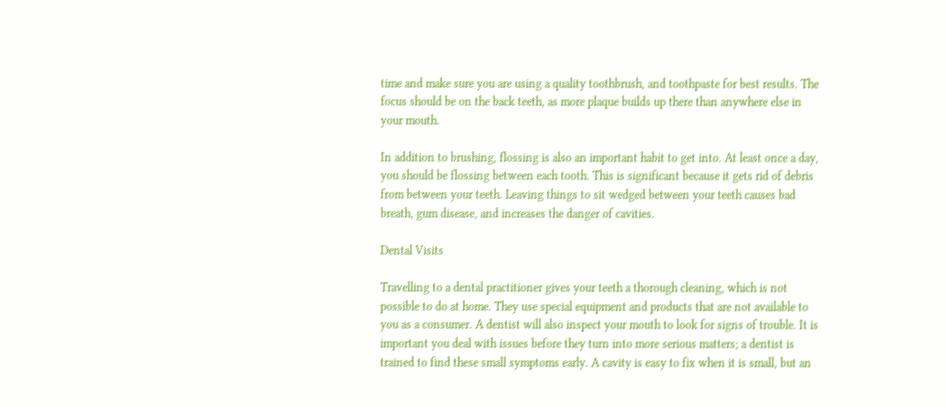time and make sure you are using a quality toothbrush, and toothpaste for best results. The focus should be on the back teeth, as more plaque builds up there than anywhere else in your mouth.

In addition to brushing, flossing is also an important habit to get into. At least once a day, you should be flossing between each tooth. This is significant because it gets rid of debris from between your teeth. Leaving things to sit wedged between your teeth causes bad breath, gum disease, and increases the danger of cavities.

Dental Visits

Travelling to a dental practitioner gives your teeth a thorough cleaning, which is not possible to do at home. They use special equipment and products that are not available to you as a consumer. A dentist will also inspect your mouth to look for signs of trouble. It is important you deal with issues before they turn into more serious matters; a dentist is trained to find these small symptoms early. A cavity is easy to fix when it is small, but an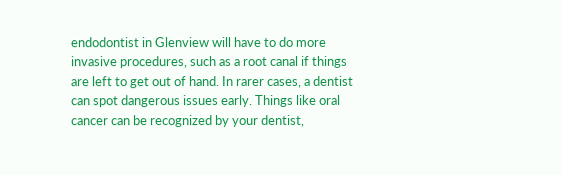endodontist in Glenview will have to do more invasive procedures, such as a root canal if things are left to get out of hand. In rarer cases, a dentist can spot dangerous issues early. Things like oral cancer can be recognized by your dentist,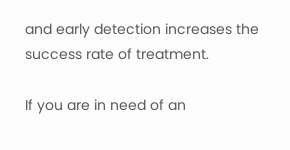and early detection increases the success rate of treatment.

If you are in need of an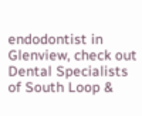endodontist in Glenview, check out Dental Specialists of South Loop &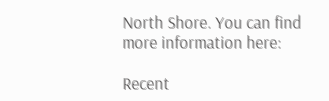North Shore. You can find more information here:

Recent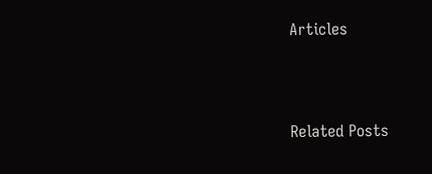Articles



Related Posts